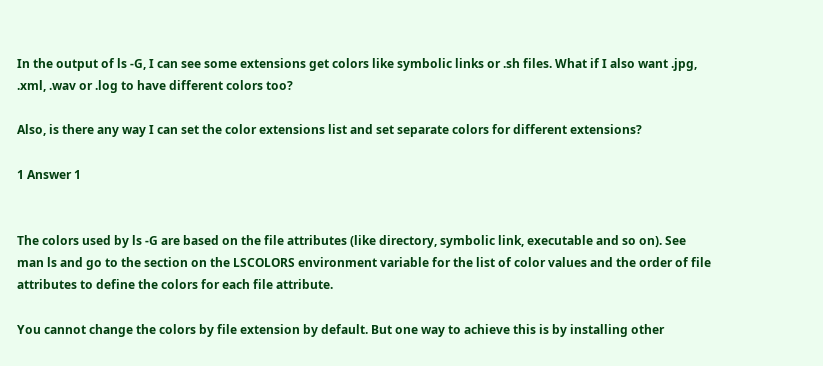In the output of ls -G, I can see some extensions get colors like symbolic links or .sh files. What if I also want .jpg, .xml, .wav or .log to have different colors too?

Also, is there any way I can set the color extensions list and set separate colors for different extensions?

1 Answer 1


The colors used by ls -G are based on the file attributes (like directory, symbolic link, executable and so on). See man ls and go to the section on the LSCOLORS environment variable for the list of color values and the order of file attributes to define the colors for each file attribute.

You cannot change the colors by file extension by default. But one way to achieve this is by installing other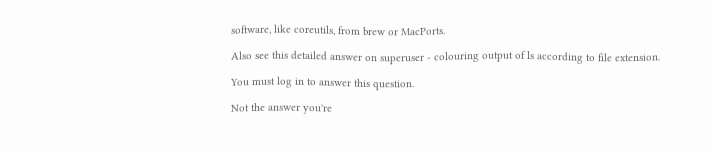software, like coreutils, from brew or MacPorts.

Also see this detailed answer on superuser - colouring output of ls according to file extension.

You must log in to answer this question.

Not the answer you're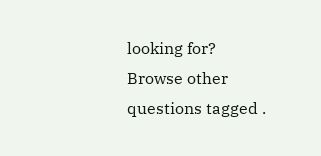looking for? Browse other questions tagged .